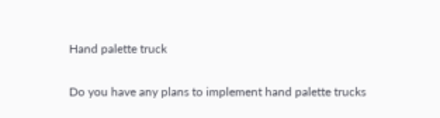Hand palette truck

Do you have any plans to implement hand palette trucks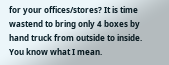for your offices/stores? It is time wastend to bring only 4 boxes by hand truck from outside to inside. You know what I mean.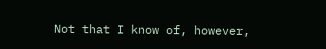Not that I know of, however,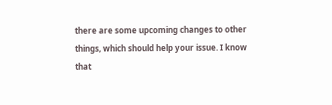there are some upcoming changes to other things, which should help your issue. I know that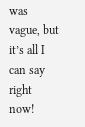was vague, but it’s all I can say right now!